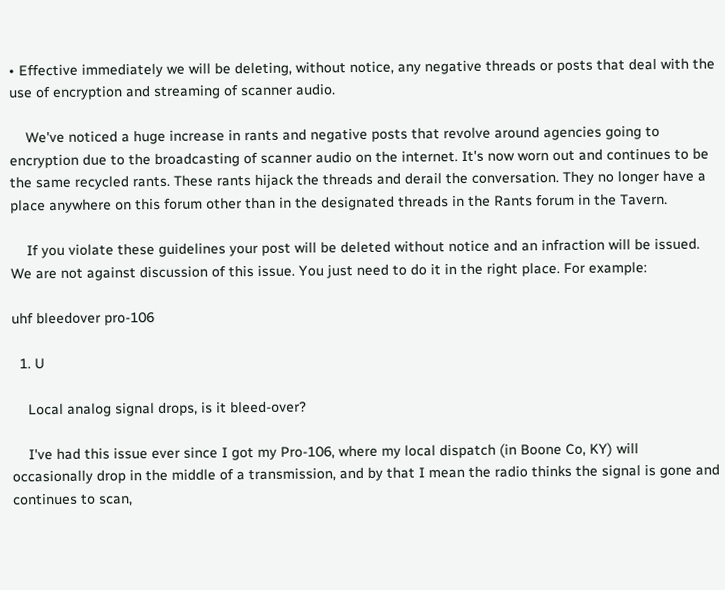• Effective immediately we will be deleting, without notice, any negative threads or posts that deal with the use of encryption and streaming of scanner audio.

    We've noticed a huge increase in rants and negative posts that revolve around agencies going to encryption due to the broadcasting of scanner audio on the internet. It's now worn out and continues to be the same recycled rants. These rants hijack the threads and derail the conversation. They no longer have a place anywhere on this forum other than in the designated threads in the Rants forum in the Tavern.

    If you violate these guidelines your post will be deleted without notice and an infraction will be issued. We are not against discussion of this issue. You just need to do it in the right place. For example:

uhf bleedover pro-106

  1. U

    Local analog signal drops, is it bleed-over?

    I've had this issue ever since I got my Pro-106, where my local dispatch (in Boone Co, KY) will occasionally drop in the middle of a transmission, and by that I mean the radio thinks the signal is gone and continues to scan,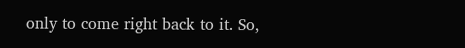only to come right back to it. So,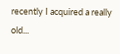recently I acquired a really old...